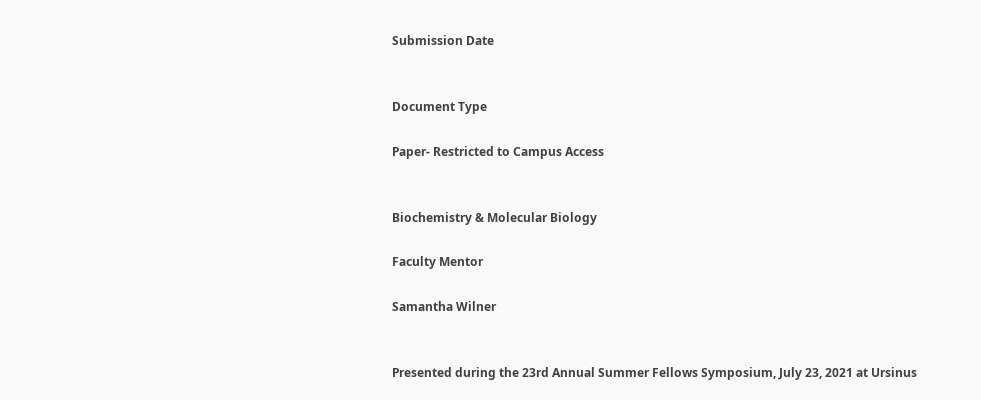Submission Date


Document Type

Paper- Restricted to Campus Access


Biochemistry & Molecular Biology

Faculty Mentor

Samantha Wilner


Presented during the 23rd Annual Summer Fellows Symposium, July 23, 2021 at Ursinus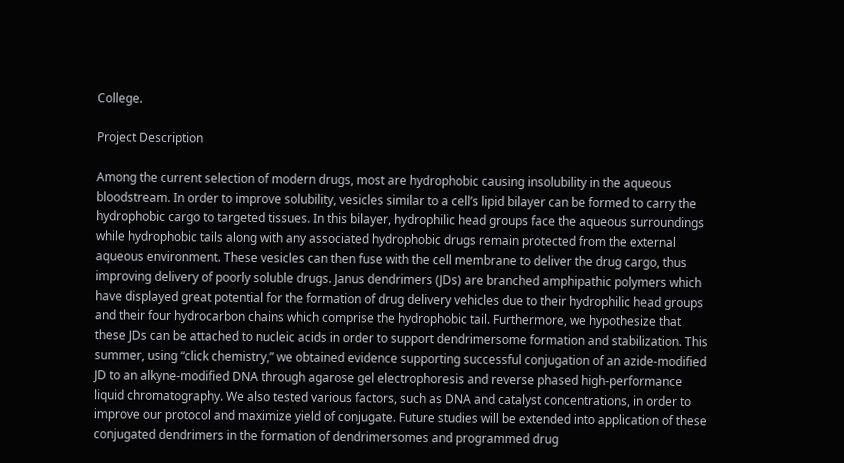College.

Project Description

Among the current selection of modern drugs, most are hydrophobic causing insolubility in the aqueous bloodstream. In order to improve solubility, vesicles similar to a cell’s lipid bilayer can be formed to carry the hydrophobic cargo to targeted tissues. In this bilayer, hydrophilic head groups face the aqueous surroundings while hydrophobic tails along with any associated hydrophobic drugs remain protected from the external aqueous environment. These vesicles can then fuse with the cell membrane to deliver the drug cargo, thus improving delivery of poorly soluble drugs. Janus dendrimers (JDs) are branched amphipathic polymers which have displayed great potential for the formation of drug delivery vehicles due to their hydrophilic head groups and their four hydrocarbon chains which comprise the hydrophobic tail. Furthermore, we hypothesize that these JDs can be attached to nucleic acids in order to support dendrimersome formation and stabilization. This summer, using “click chemistry,” we obtained evidence supporting successful conjugation of an azide-modified JD to an alkyne-modified DNA through agarose gel electrophoresis and reverse phased high-performance liquid chromatography. We also tested various factors, such as DNA and catalyst concentrations, in order to improve our protocol and maximize yield of conjugate. Future studies will be extended into application of these conjugated dendrimers in the formation of dendrimersomes and programmed drug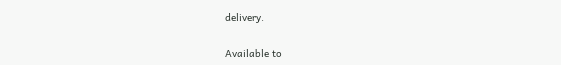delivery.


Available to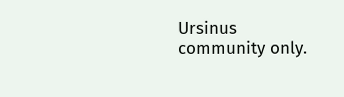Ursinus community only.